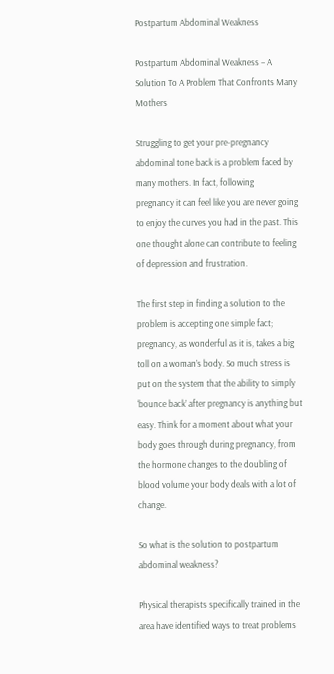Postpartum Abdominal Weakness

Postpartum Abdominal Weakness – A Solution To A Problem That Confronts Many Mothers

Struggling to get your pre-pregnancy abdominal tone back is a problem faced by many mothers. In fact, following
pregnancy it can feel like you are never going to enjoy the curves you had in the past. This one thought alone can contribute to feeling of depression and frustration.

The first step in finding a solution to the problem is accepting one simple fact; pregnancy, as wonderful as it is, takes a big toll on a woman’s body. So much stress is put on the system that the ability to simply ‘bounce back’ after pregnancy is anything but easy. Think for a moment about what your body goes through during pregnancy, from the hormone changes to the doubling of blood volume your body deals with a lot of change.

So what is the solution to postpartum abdominal weakness?

Physical therapists specifically trained in the area have identified ways to treat problems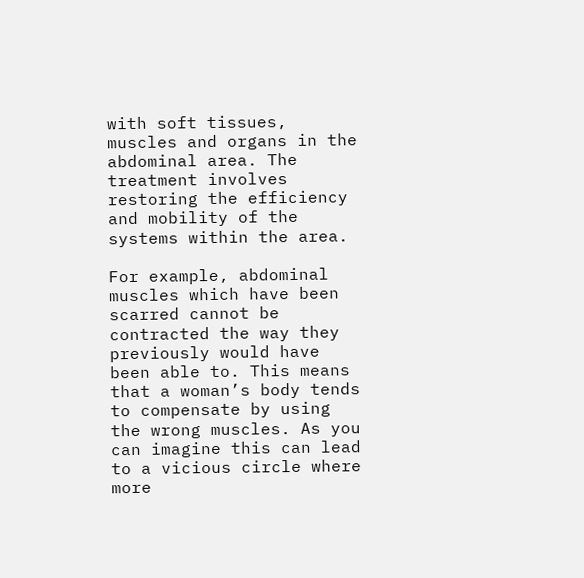with soft tissues, muscles and organs in the abdominal area. The treatment involves restoring the efficiency and mobility of the systems within the area.

For example, abdominal muscles which have been scarred cannot be contracted the way they previously would have been able to. This means that a woman’s body tends to compensate by using the wrong muscles. As you can imagine this can lead to a vicious circle where more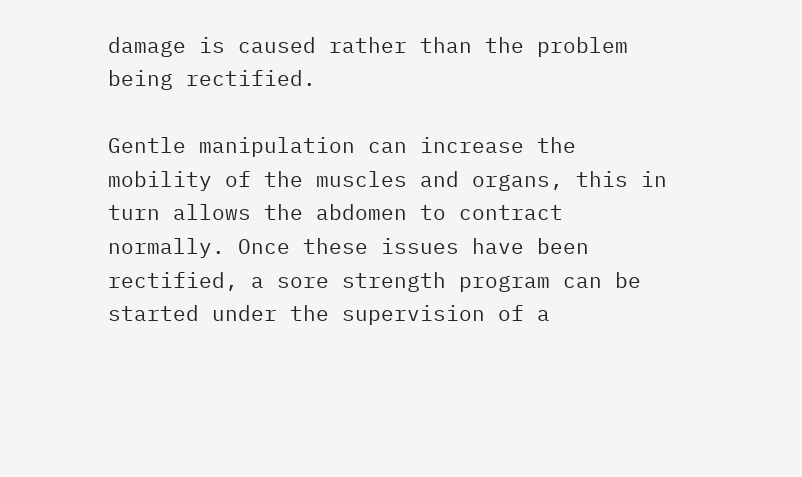damage is caused rather than the problem being rectified.

Gentle manipulation can increase the mobility of the muscles and organs, this in turn allows the abdomen to contract normally. Once these issues have been rectified, a sore strength program can be started under the supervision of a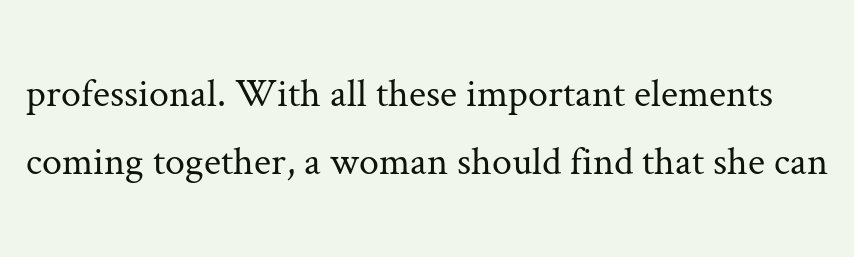professional. With all these important elements coming together, a woman should find that she can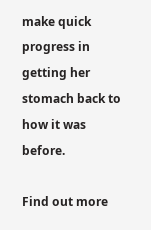make quick progress in getting her stomach back to how it was before.

Find out more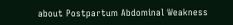about Postpartum Abdominal Weakness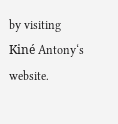by visiting Kiné Antony‘s website.